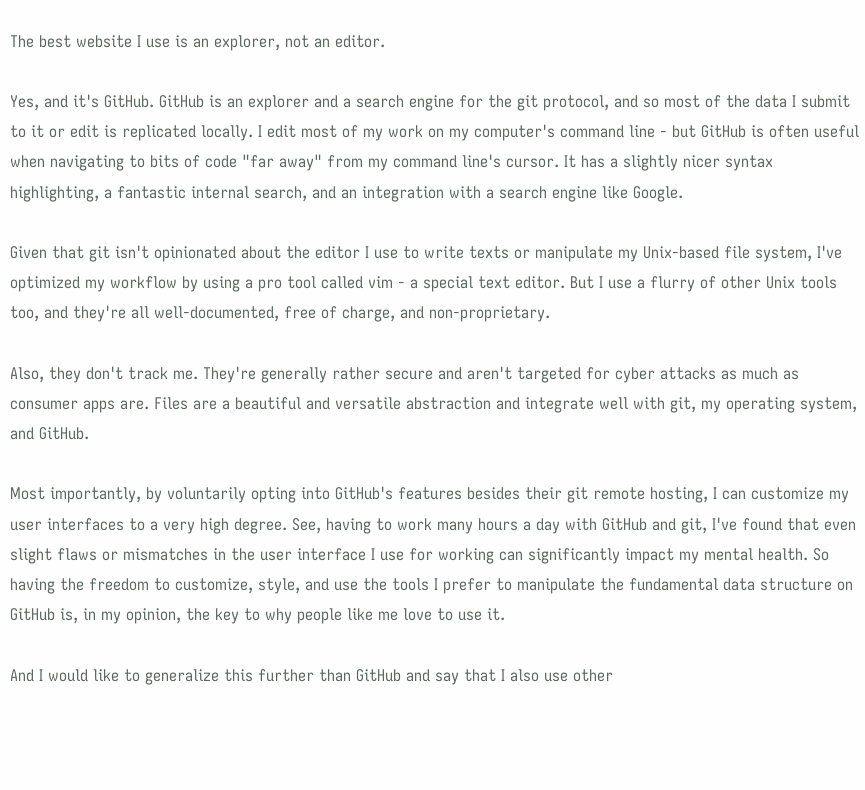The best website I use is an explorer, not an editor.

Yes, and it's GitHub. GitHub is an explorer and a search engine for the git protocol, and so most of the data I submit to it or edit is replicated locally. I edit most of my work on my computer's command line - but GitHub is often useful when navigating to bits of code "far away" from my command line's cursor. It has a slightly nicer syntax highlighting, a fantastic internal search, and an integration with a search engine like Google.

Given that git isn't opinionated about the editor I use to write texts or manipulate my Unix-based file system, I've optimized my workflow by using a pro tool called vim - a special text editor. But I use a flurry of other Unix tools too, and they're all well-documented, free of charge, and non-proprietary.

Also, they don't track me. They're generally rather secure and aren't targeted for cyber attacks as much as consumer apps are. Files are a beautiful and versatile abstraction and integrate well with git, my operating system, and GitHub.

Most importantly, by voluntarily opting into GitHub's features besides their git remote hosting, I can customize my user interfaces to a very high degree. See, having to work many hours a day with GitHub and git, I've found that even slight flaws or mismatches in the user interface I use for working can significantly impact my mental health. So having the freedom to customize, style, and use the tools I prefer to manipulate the fundamental data structure on GitHub is, in my opinion, the key to why people like me love to use it.

And I would like to generalize this further than GitHub and say that I also use other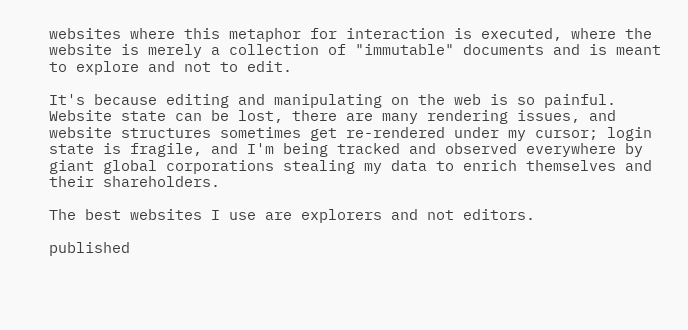websites where this metaphor for interaction is executed, where the website is merely a collection of "immutable" documents and is meant to explore and not to edit.

It's because editing and manipulating on the web is so painful. Website state can be lost, there are many rendering issues, and website structures sometimes get re-rendered under my cursor; login state is fragile, and I'm being tracked and observed everywhere by giant global corporations stealing my data to enrich themselves and their shareholders.

The best websites I use are explorers and not editors.

published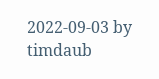2022-09-03 by timdaub